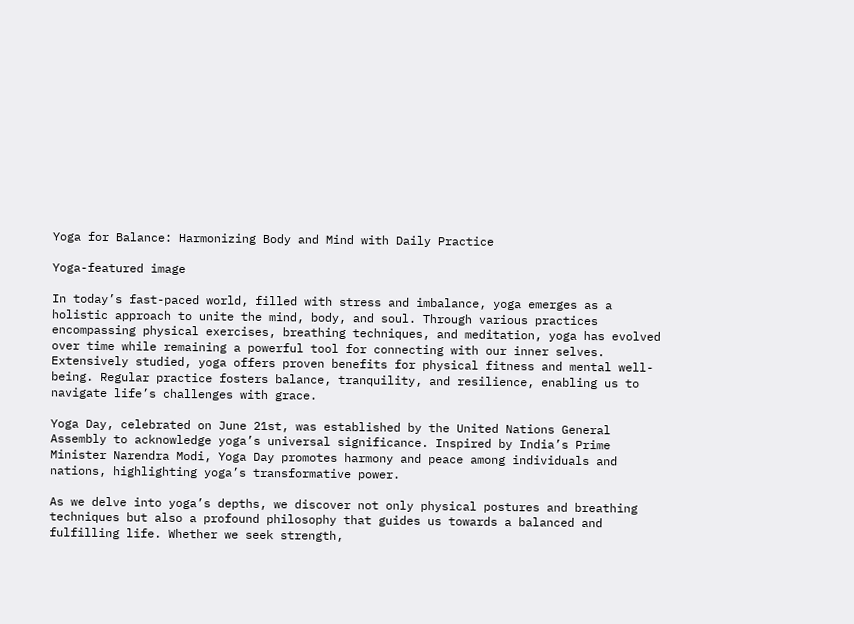Yoga for Balance: Harmonizing Body and Mind with Daily Practice

Yoga-featured image

In today’s fast-paced world, filled with stress and imbalance, yoga emerges as a holistic approach to unite the mind, body, and soul. Through various practices encompassing physical exercises, breathing techniques, and meditation, yoga has evolved over time while remaining a powerful tool for connecting with our inner selves. Extensively studied, yoga offers proven benefits for physical fitness and mental well-being. Regular practice fosters balance, tranquility, and resilience, enabling us to navigate life’s challenges with grace.

Yoga Day, celebrated on June 21st, was established by the United Nations General Assembly to acknowledge yoga’s universal significance. Inspired by India’s Prime Minister Narendra Modi, Yoga Day promotes harmony and peace among individuals and nations, highlighting yoga’s transformative power.

As we delve into yoga’s depths, we discover not only physical postures and breathing techniques but also a profound philosophy that guides us towards a balanced and fulfilling life. Whether we seek strength,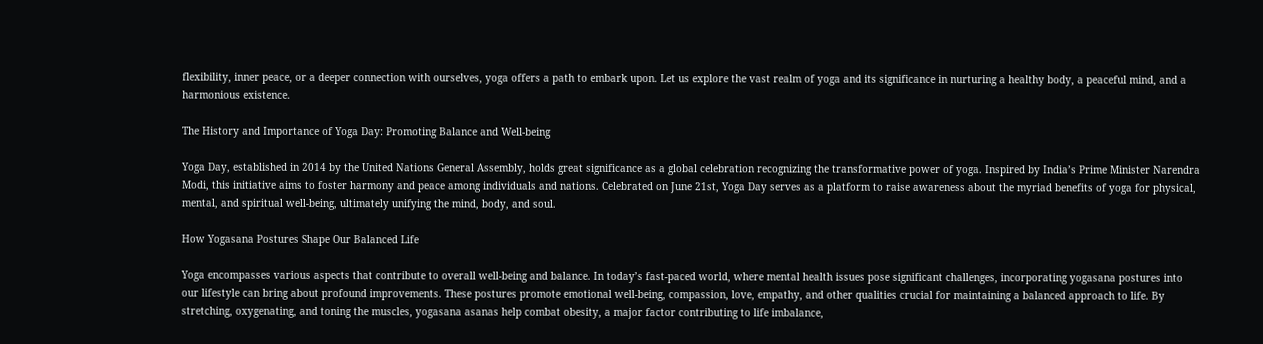flexibility, inner peace, or a deeper connection with ourselves, yoga offers a path to embark upon. Let us explore the vast realm of yoga and its significance in nurturing a healthy body, a peaceful mind, and a harmonious existence.

The History and Importance of Yoga Day: Promoting Balance and Well-being

Yoga Day, established in 2014 by the United Nations General Assembly, holds great significance as a global celebration recognizing the transformative power of yoga. Inspired by India’s Prime Minister Narendra Modi, this initiative aims to foster harmony and peace among individuals and nations. Celebrated on June 21st, Yoga Day serves as a platform to raise awareness about the myriad benefits of yoga for physical, mental, and spiritual well-being, ultimately unifying the mind, body, and soul.

How Yogasana Postures Shape Our Balanced Life

Yoga encompasses various aspects that contribute to overall well-being and balance. In today’s fast-paced world, where mental health issues pose significant challenges, incorporating yogasana postures into our lifestyle can bring about profound improvements. These postures promote emotional well-being, compassion, love, empathy, and other qualities crucial for maintaining a balanced approach to life. By stretching, oxygenating, and toning the muscles, yogasana asanas help combat obesity, a major factor contributing to life imbalance,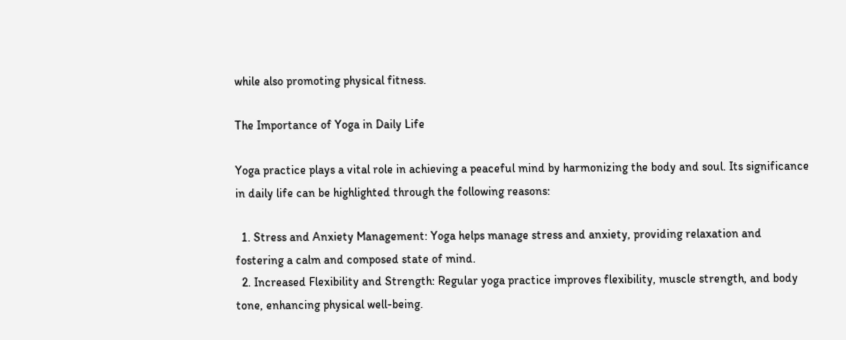while also promoting physical fitness.

The Importance of Yoga in Daily Life

Yoga practice plays a vital role in achieving a peaceful mind by harmonizing the body and soul. Its significance in daily life can be highlighted through the following reasons:

  1. Stress and Anxiety Management: Yoga helps manage stress and anxiety, providing relaxation and fostering a calm and composed state of mind.
  2. Increased Flexibility and Strength: Regular yoga practice improves flexibility, muscle strength, and body tone, enhancing physical well-being.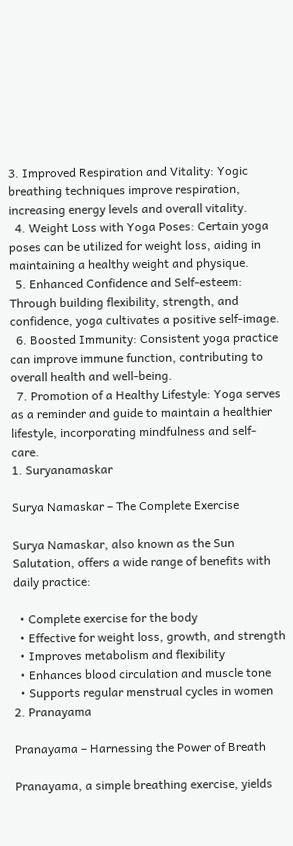3. Improved Respiration and Vitality: Yogic breathing techniques improve respiration, increasing energy levels and overall vitality.
  4. Weight Loss with Yoga Poses: Certain yoga poses can be utilized for weight loss, aiding in maintaining a healthy weight and physique.
  5. Enhanced Confidence and Self-esteem: Through building flexibility, strength, and confidence, yoga cultivates a positive self-image.
  6. Boosted Immunity: Consistent yoga practice can improve immune function, contributing to overall health and well-being.
  7. Promotion of a Healthy Lifestyle: Yoga serves as a reminder and guide to maintain a healthier lifestyle, incorporating mindfulness and self-care.
1. Suryanamaskar

Surya Namaskar – The Complete Exercise

Surya Namaskar, also known as the Sun Salutation, offers a wide range of benefits with daily practice:

  • Complete exercise for the body
  • Effective for weight loss, growth, and strength
  • Improves metabolism and flexibility
  • Enhances blood circulation and muscle tone
  • Supports regular menstrual cycles in women
2. Pranayama

Pranayama – Harnessing the Power of Breath

Pranayama, a simple breathing exercise, yields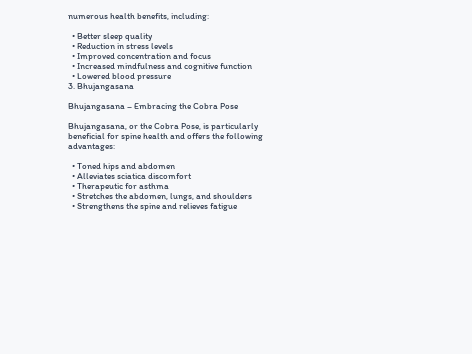numerous health benefits, including:

  • Better sleep quality
  • Reduction in stress levels
  • Improved concentration and focus
  • Increased mindfulness and cognitive function
  • Lowered blood pressure
3. Bhujangasana

Bhujangasana – Embracing the Cobra Pose

Bhujangasana, or the Cobra Pose, is particularly beneficial for spine health and offers the following advantages:

  • Toned hips and abdomen
  • Alleviates sciatica discomfort
  • Therapeutic for asthma
  • Stretches the abdomen, lungs, and shoulders
  • Strengthens the spine and relieves fatigue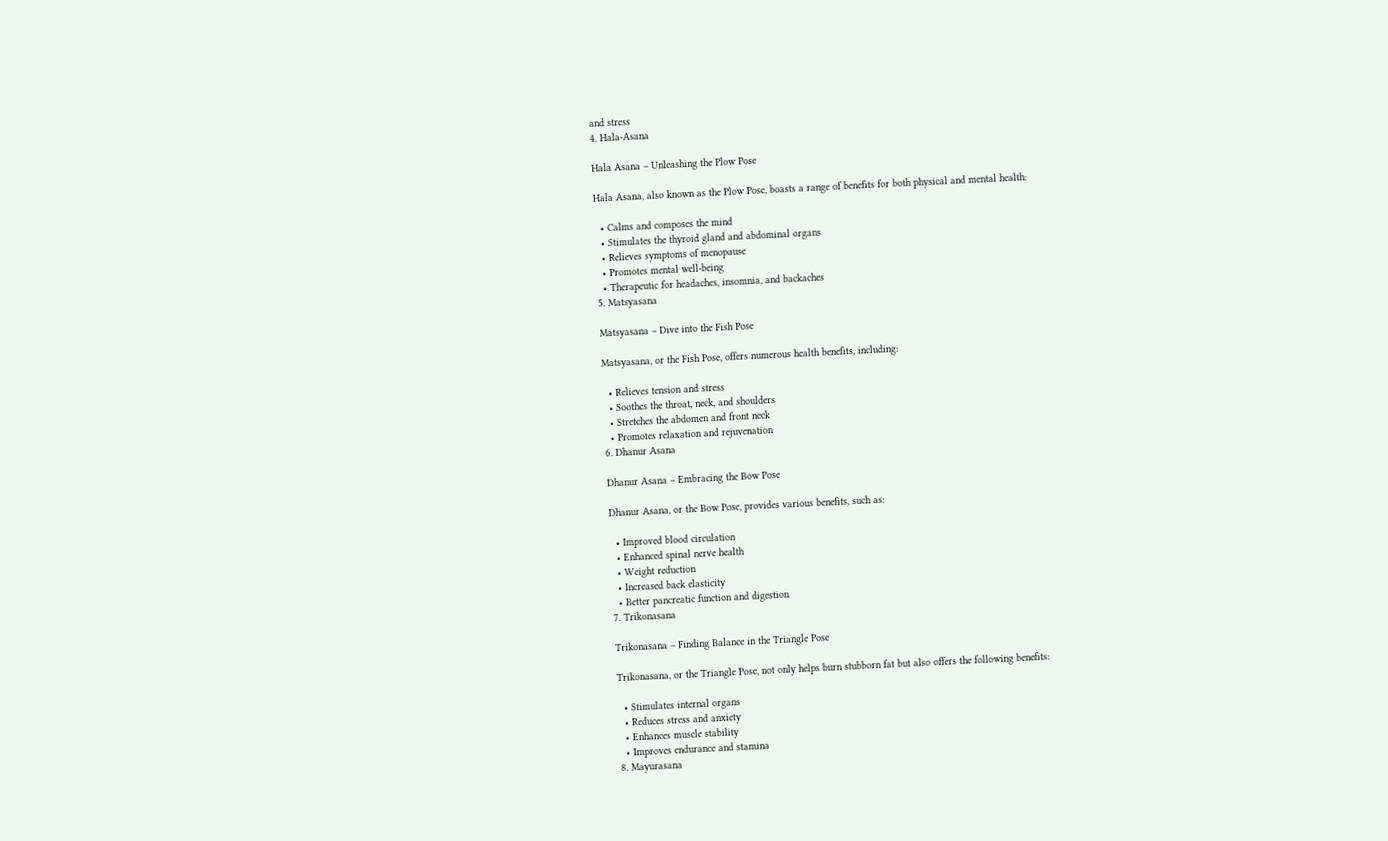and stress
4. Hala-Asana

Hala Asana – Unleashing the Plow Pose

Hala Asana, also known as the Plow Pose, boasts a range of benefits for both physical and mental health:

  • Calms and composes the mind
  • Stimulates the thyroid gland and abdominal organs
  • Relieves symptoms of menopause
  • Promotes mental well-being
  • Therapeutic for headaches, insomnia, and backaches
5. Matsyasana

Matsyasana – Dive into the Fish Pose

Matsyasana, or the Fish Pose, offers numerous health benefits, including:

  • Relieves tension and stress
  • Soothes the throat, neck, and shoulders
  • Stretches the abdomen and front neck
  • Promotes relaxation and rejuvenation
6. Dhanur Asana

Dhanur Asana – Embracing the Bow Pose

Dhanur Asana, or the Bow Pose, provides various benefits, such as:

  • Improved blood circulation
  • Enhanced spinal nerve health
  • Weight reduction
  • Increased back elasticity
  • Better pancreatic function and digestion
7. Trikonasana

Trikonasana – Finding Balance in the Triangle Pose

Trikonasana, or the Triangle Pose, not only helps burn stubborn fat but also offers the following benefits:

  • Stimulates internal organs
  • Reduces stress and anxiety
  • Enhances muscle stability
  • Improves endurance and stamina
8. Mayurasana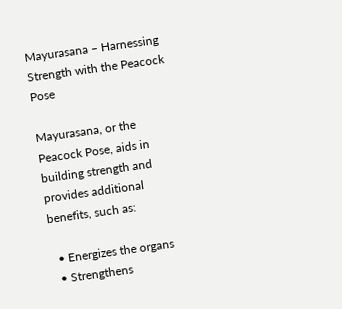Mayurasana – Harnessing Strength with the Peacock Pose

Mayurasana, or the Peacock Pose, aids in building strength and provides additional benefits, such as:

  • Energizes the organs
  • Strengthens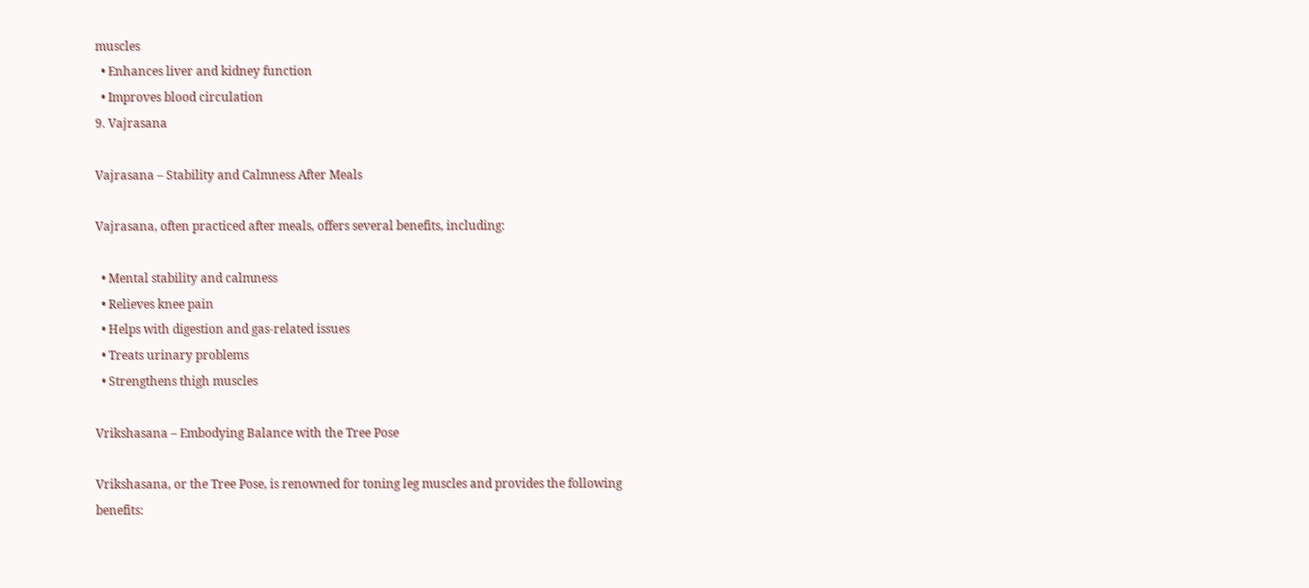muscles
  • Enhances liver and kidney function
  • Improves blood circulation
9. Vajrasana

Vajrasana – Stability and Calmness After Meals

Vajrasana, often practiced after meals, offers several benefits, including:

  • Mental stability and calmness
  • Relieves knee pain
  • Helps with digestion and gas-related issues
  • Treats urinary problems
  • Strengthens thigh muscles

Vrikshasana – Embodying Balance with the Tree Pose

Vrikshasana, or the Tree Pose, is renowned for toning leg muscles and provides the following benefits: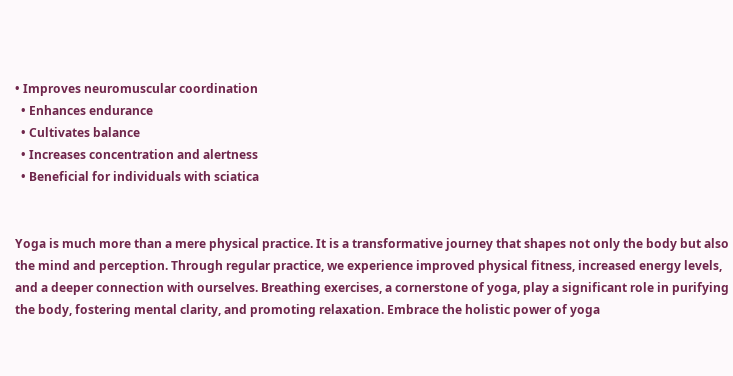• Improves neuromuscular coordination
  • Enhances endurance
  • Cultivates balance
  • Increases concentration and alertness
  • Beneficial for individuals with sciatica


Yoga is much more than a mere physical practice. It is a transformative journey that shapes not only the body but also the mind and perception. Through regular practice, we experience improved physical fitness, increased energy levels, and a deeper connection with ourselves. Breathing exercises, a cornerstone of yoga, play a significant role in purifying the body, fostering mental clarity, and promoting relaxation. Embrace the holistic power of yoga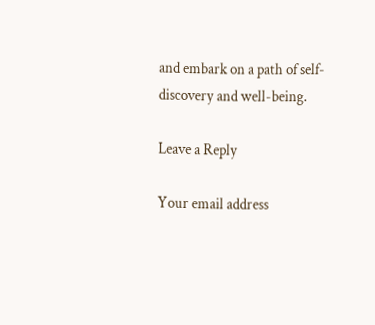and embark on a path of self-discovery and well-being.

Leave a Reply

Your email address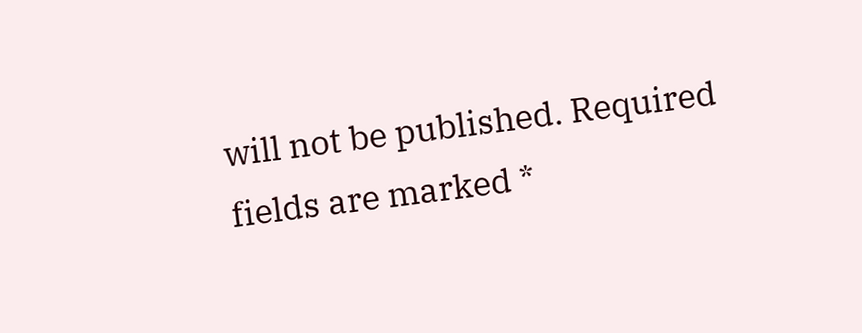will not be published. Required fields are marked *